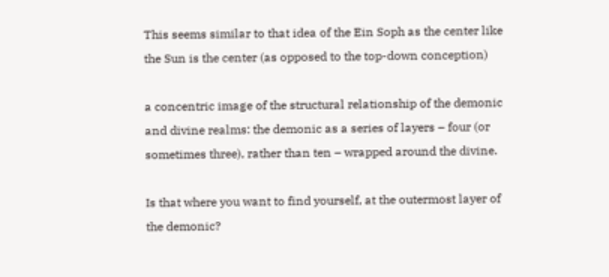This seems similar to that idea of the Ein Soph as the center like the Sun is the center (as opposed to the top-down conception)

a concentric image of the structural relationship of the demonic and divine realms: the demonic as a series of layers – four (or sometimes three), rather than ten – wrapped around the divine.

Is that where you want to find yourself, at the outermost layer of the demonic?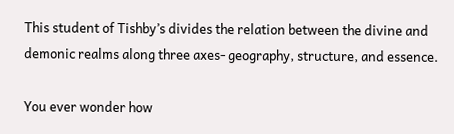This student of Tishby’s divides the relation between the divine and demonic realms along three axes- geography, structure, and essence.

You ever wonder how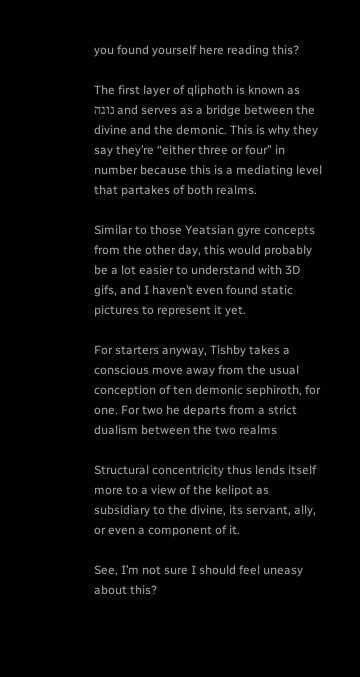you found yourself here reading this?

The first layer of qliphoth is known as נוגה and serves as a bridge between the divine and the demonic. This is why they say they’re “either three or four” in number because this is a mediating level that partakes of both realms.

Similar to those Yeatsian gyre concepts from the other day, this would probably be a lot easier to understand with 3D gifs, and I haven’t even found static pictures to represent it yet.

For starters anyway, Tishby takes a conscious move away from the usual conception of ten demonic sephiroth, for one. For two he departs from a strict dualism between the two realms

Structural concentricity thus lends itself more to a view of the kelipot as subsidiary to the divine, its servant, ally, or even a component of it.

See, I’m not sure I should feel uneasy about this?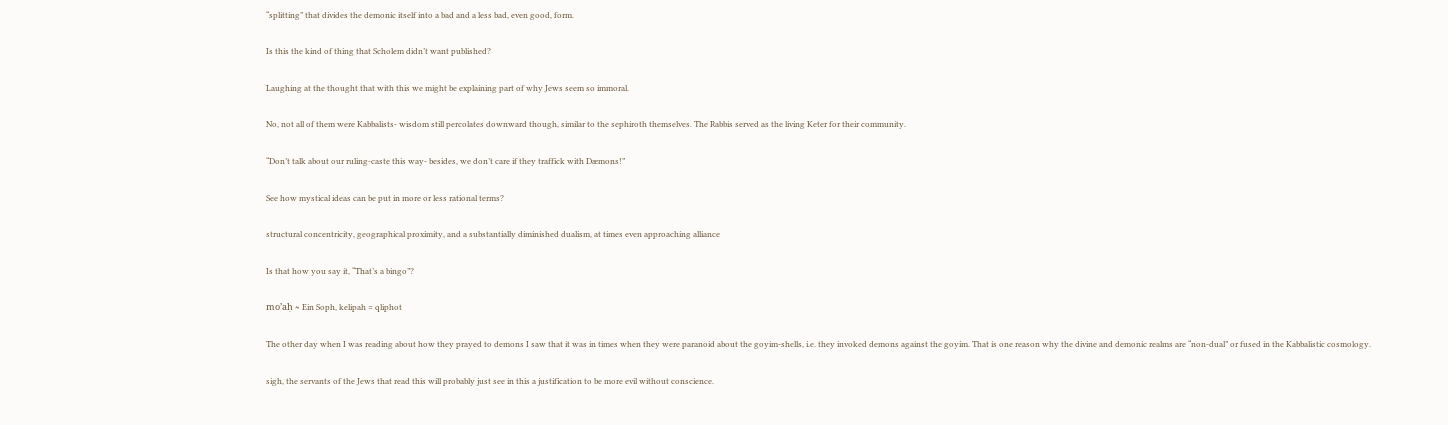“splitting” that divides the demonic itself into a bad and a less bad, even good, form.

Is this the kind of thing that Scholem didn’t want published?

Laughing at the thought that with this we might be explaining part of why Jews seem so immoral.

No, not all of them were Kabbalists- wisdom still percolates downward though, similar to the sephiroth themselves. The Rabbis served as the living Keter for their community.

“Don’t talk about our ruling-caste this way- besides, we don’t care if they traffick with Dæmons!”

See how mystical ideas can be put in more or less rational terms?

structural concentricity, geographical proximity, and a substantially diminished dualism, at times even approaching alliance

Is that how you say it, “That’s a bingo”?

mo’aḥ ≈ Ein Soph, kelipah = qliphot

The other day when I was reading about how they prayed to demons I saw that it was in times when they were paranoid about the goyim-shells, i.e. they invoked demons against the goyim. That is one reason why the divine and demonic realms are “non-dual” or fused in the Kabbalistic cosmology.

sigh, the servants of the Jews that read this will probably just see in this a justification to be more evil without conscience.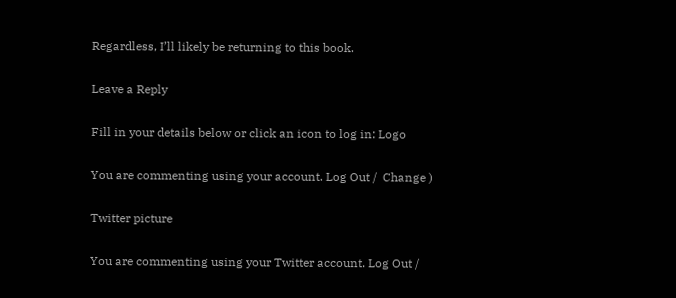Regardless, I’ll likely be returning to this book.

Leave a Reply

Fill in your details below or click an icon to log in: Logo

You are commenting using your account. Log Out /  Change )

Twitter picture

You are commenting using your Twitter account. Log Out /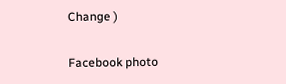Change )

Facebook photo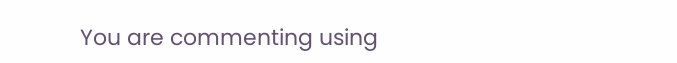You are commenting using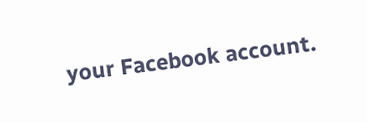your Facebook account.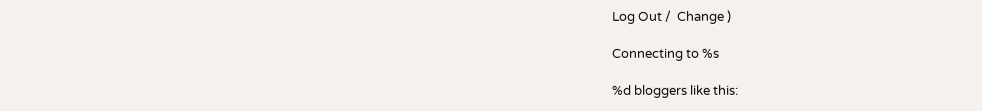Log Out /  Change )

Connecting to %s

%d bloggers like this: